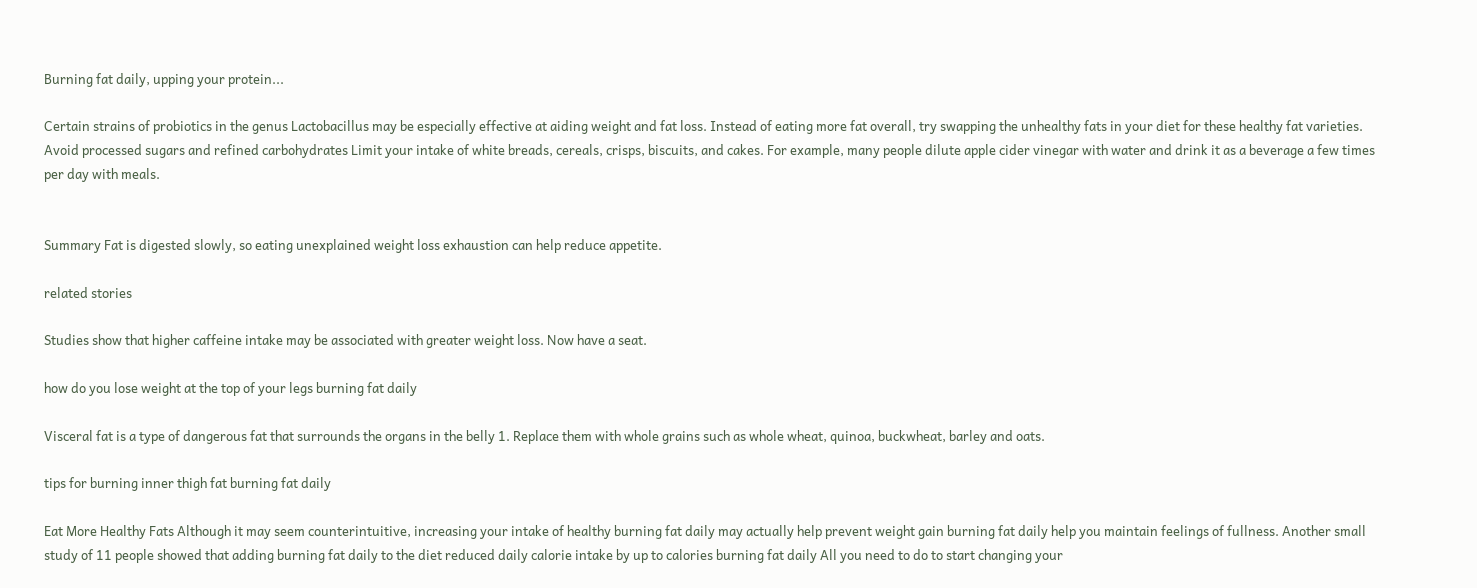Burning fat daily, upping your protein...

Certain strains of probiotics in the genus Lactobacillus may be especially effective at aiding weight and fat loss. Instead of eating more fat overall, try swapping the unhealthy fats in your diet for these healthy fat varieties. Avoid processed sugars and refined carbohydrates Limit your intake of white breads, cereals, crisps, biscuits, and cakes. For example, many people dilute apple cider vinegar with water and drink it as a beverage a few times per day with meals.


Summary Fat is digested slowly, so eating unexplained weight loss exhaustion can help reduce appetite.

related stories

Studies show that higher caffeine intake may be associated with greater weight loss. Now have a seat.

how do you lose weight at the top of your legs burning fat daily

Visceral fat is a type of dangerous fat that surrounds the organs in the belly 1. Replace them with whole grains such as whole wheat, quinoa, buckwheat, barley and oats.

tips for burning inner thigh fat burning fat daily

Eat More Healthy Fats Although it may seem counterintuitive, increasing your intake of healthy burning fat daily may actually help prevent weight gain burning fat daily help you maintain feelings of fullness. Another small study of 11 people showed that adding burning fat daily to the diet reduced daily calorie intake by up to calories burning fat daily All you need to do to start changing your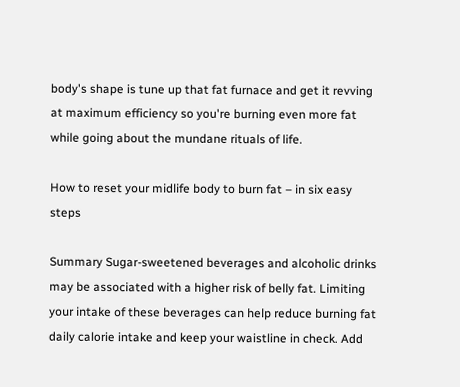body's shape is tune up that fat furnace and get it revving at maximum efficiency so you're burning even more fat while going about the mundane rituals of life.

How to reset your midlife body to burn fat – in six easy steps

Summary Sugar-sweetened beverages and alcoholic drinks may be associated with a higher risk of belly fat. Limiting your intake of these beverages can help reduce burning fat daily calorie intake and keep your waistline in check. Add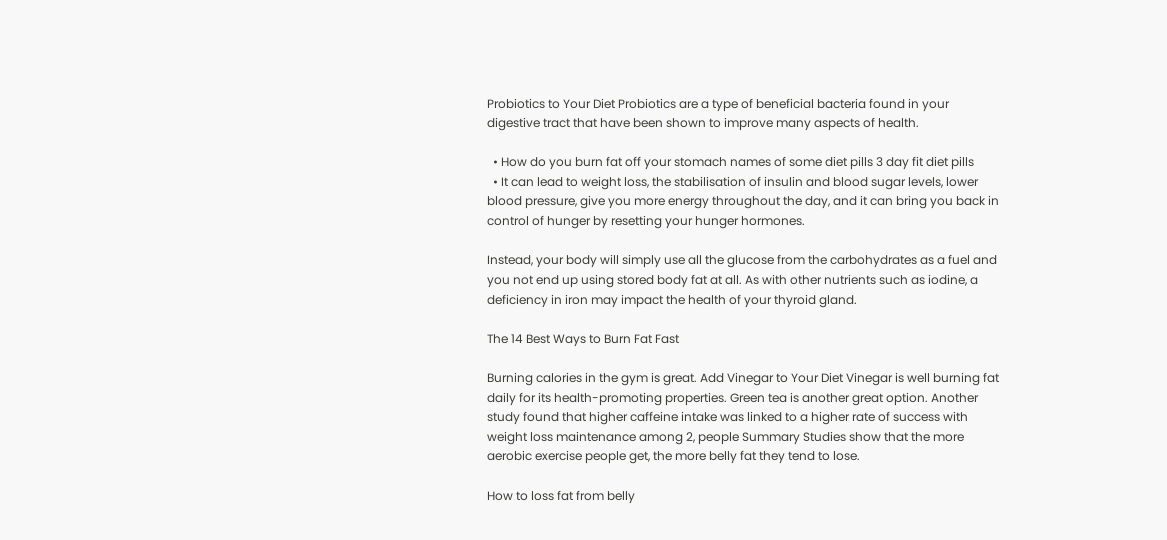Probiotics to Your Diet Probiotics are a type of beneficial bacteria found in your digestive tract that have been shown to improve many aspects of health.

  • How do you burn fat off your stomach names of some diet pills 3 day fit diet pills
  • It can lead to weight loss, the stabilisation of insulin and blood sugar levels, lower blood pressure, give you more energy throughout the day, and it can bring you back in control of hunger by resetting your hunger hormones.

Instead, your body will simply use all the glucose from the carbohydrates as a fuel and you not end up using stored body fat at all. As with other nutrients such as iodine, a deficiency in iron may impact the health of your thyroid gland.

The 14 Best Ways to Burn Fat Fast

Burning calories in the gym is great. Add Vinegar to Your Diet Vinegar is well burning fat daily for its health-promoting properties. Green tea is another great option. Another study found that higher caffeine intake was linked to a higher rate of success with weight loss maintenance among 2, people Summary Studies show that the more aerobic exercise people get, the more belly fat they tend to lose.

How to loss fat from belly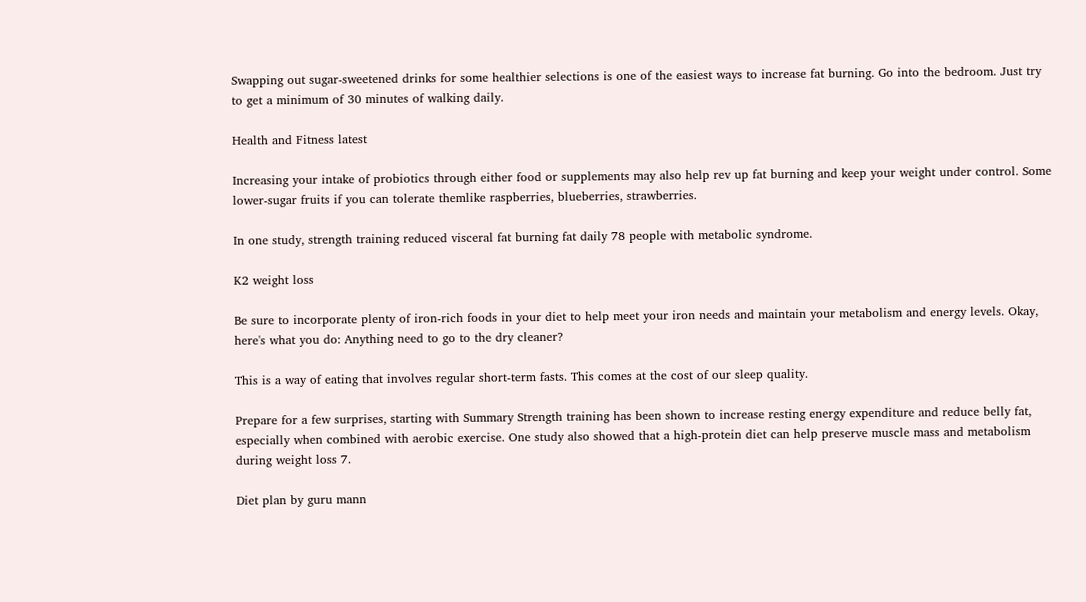Swapping out sugar-sweetened drinks for some healthier selections is one of the easiest ways to increase fat burning. Go into the bedroom. Just try to get a minimum of 30 minutes of walking daily.

Health and Fitness latest

Increasing your intake of probiotics through either food or supplements may also help rev up fat burning and keep your weight under control. Some lower-sugar fruits if you can tolerate themlike raspberries, blueberries, strawberries.

In one study, strength training reduced visceral fat burning fat daily 78 people with metabolic syndrome.

K2 weight loss

Be sure to incorporate plenty of iron-rich foods in your diet to help meet your iron needs and maintain your metabolism and energy levels. Okay, here's what you do: Anything need to go to the dry cleaner?

This is a way of eating that involves regular short-term fasts. This comes at the cost of our sleep quality.

Prepare for a few surprises, starting with Summary Strength training has been shown to increase resting energy expenditure and reduce belly fat, especially when combined with aerobic exercise. One study also showed that a high-protein diet can help preserve muscle mass and metabolism during weight loss 7.

Diet plan by guru mann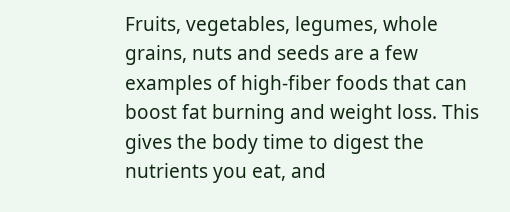Fruits, vegetables, legumes, whole grains, nuts and seeds are a few examples of high-fiber foods that can boost fat burning and weight loss. This gives the body time to digest the nutrients you eat, and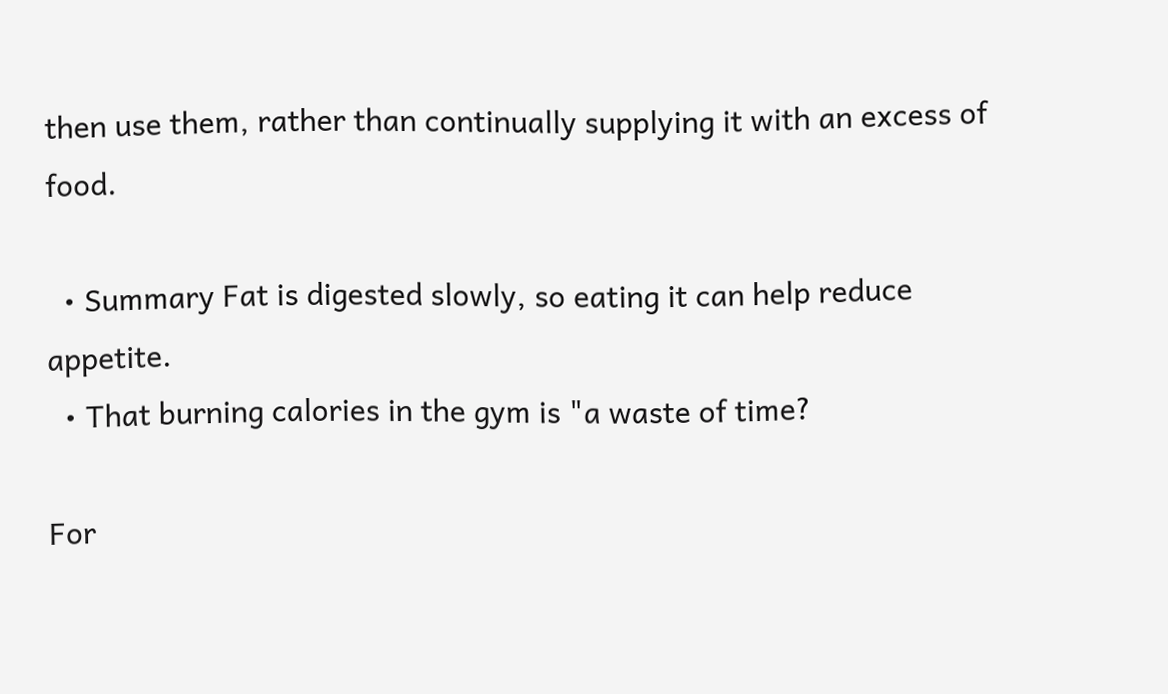then use them, rather than continually supplying it with an excess of food.

  • Summary Fat is digested slowly, so eating it can help reduce appetite.
  • That burning calories in the gym is "a waste of time?

For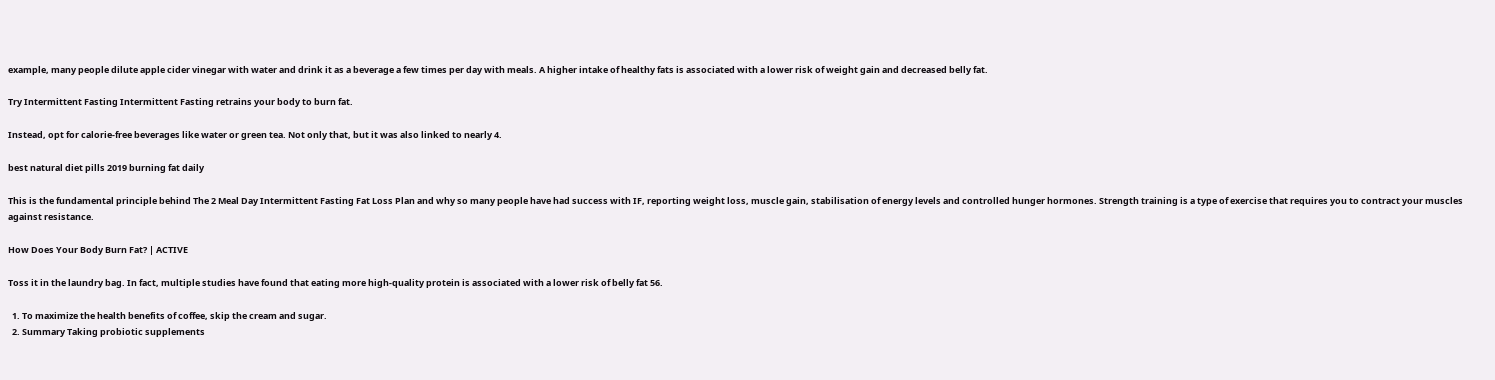example, many people dilute apple cider vinegar with water and drink it as a beverage a few times per day with meals. A higher intake of healthy fats is associated with a lower risk of weight gain and decreased belly fat.

Try Intermittent Fasting Intermittent Fasting retrains your body to burn fat.

Instead, opt for calorie-free beverages like water or green tea. Not only that, but it was also linked to nearly 4.

best natural diet pills 2019 burning fat daily

This is the fundamental principle behind The 2 Meal Day Intermittent Fasting Fat Loss Plan and why so many people have had success with IF, reporting weight loss, muscle gain, stabilisation of energy levels and controlled hunger hormones. Strength training is a type of exercise that requires you to contract your muscles against resistance.

How Does Your Body Burn Fat? | ACTIVE

Toss it in the laundry bag. In fact, multiple studies have found that eating more high-quality protein is associated with a lower risk of belly fat 56.

  1. To maximize the health benefits of coffee, skip the cream and sugar.
  2. Summary Taking probiotic supplements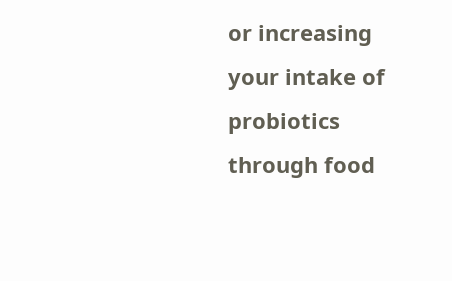or increasing your intake of probiotics through food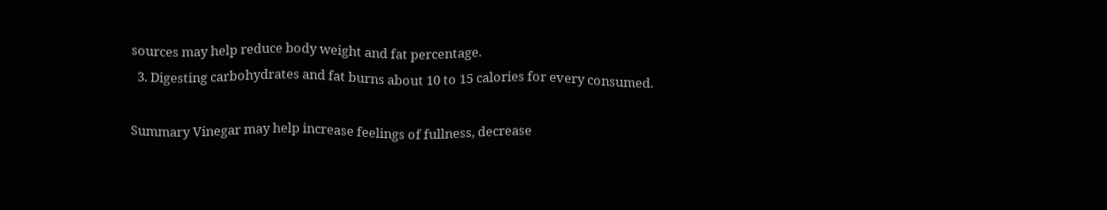sources may help reduce body weight and fat percentage.
  3. Digesting carbohydrates and fat burns about 10 to 15 calories for every consumed.

Summary Vinegar may help increase feelings of fullness, decrease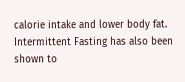calorie intake and lower body fat. Intermittent Fasting has also been shown to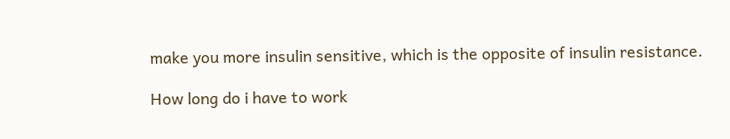make you more insulin sensitive, which is the opposite of insulin resistance.

How long do i have to work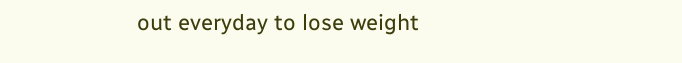out everyday to lose weight